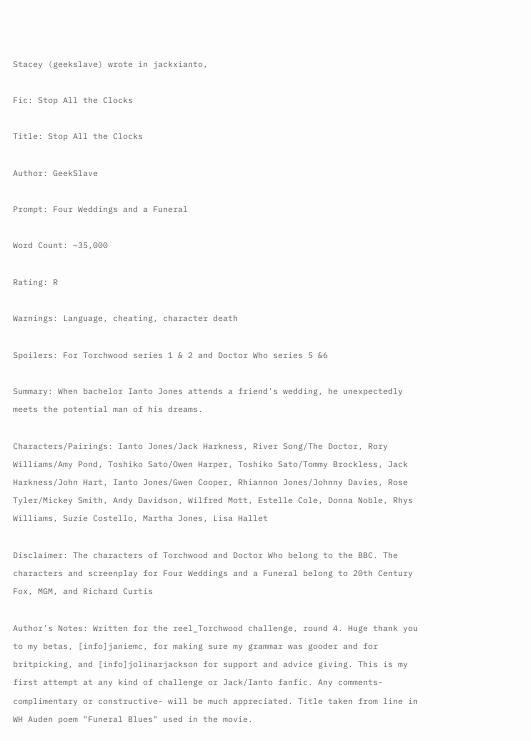Stacey (geekslave) wrote in jackxianto,

Fic: Stop All the Clocks

Title: Stop All the Clocks

Author: GeekSlave

Prompt: Four Weddings and a Funeral

Word Count: ~35,000

Rating: R

Warnings: Language, cheating, character death

Spoilers: For Torchwood series 1 & 2 and Doctor Who series 5 &6

Summary: When bachelor Ianto Jones attends a friend’s wedding, he unexpectedly meets the potential man of his dreams.

Characters/Pairings: Ianto Jones/Jack Harkness, River Song/The Doctor, Rory Williams/Amy Pond, Toshiko Sato/Owen Harper, Toshiko Sato/Tommy Brockless, Jack Harkness/John Hart, Ianto Jones/Gwen Cooper, Rhiannon Jones/Johnny Davies, Rose Tyler/Mickey Smith, Andy Davidson, Wilfred Mott, Estelle Cole, Donna Noble, Rhys Williams, Suzie Costello, Martha Jones, Lisa Hallet

Disclaimer: The characters of Torchwood and Doctor Who belong to the BBC. The characters and screenplay for Four Weddings and a Funeral belong to 20th Century Fox, MGM, and Richard Curtis

Author’s Notes: Written for the reel_Torchwood challenge, round 4. Huge thank you to my betas, [info]janiemc, for making sure my grammar was gooder and for britpicking, and [info]jolinarjackson for support and advice giving. This is my first attempt at any kind of challenge or Jack/Ianto fanfic. Any comments-complimentary or constructive- will be much appreciated. Title taken from line in WH Auden poem "Funeral Blues" used in the movie.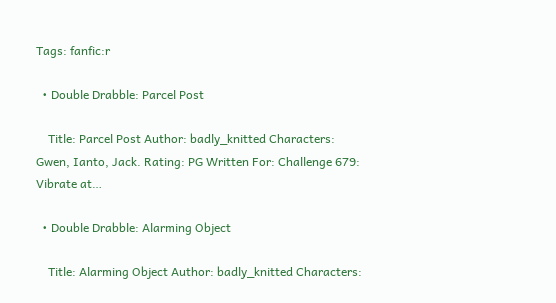Tags: fanfic:r

  • Double Drabble: Parcel Post

    Title: Parcel Post Author: badly_knitted Characters: Gwen, Ianto, Jack. Rating: PG Written For: Challenge 679: Vibrate at…

  • Double Drabble: Alarming Object

    Title: Alarming Object Author: badly_knitted Characters: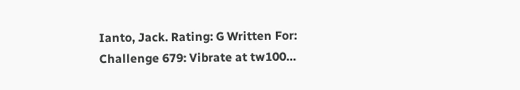Ianto, Jack. Rating: G Written For: Challenge 679: Vibrate at tw100…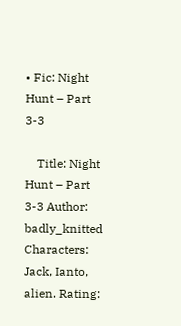• Fic: Night Hunt – Part 3-3

    Title: Night Hunt – Part 3-3 Author: badly_knitted Characters: Jack, Ianto, alien. Rating: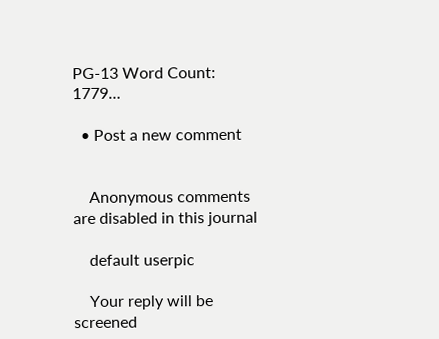PG-13 Word Count: 1779…

  • Post a new comment


    Anonymous comments are disabled in this journal

    default userpic

    Your reply will be screened